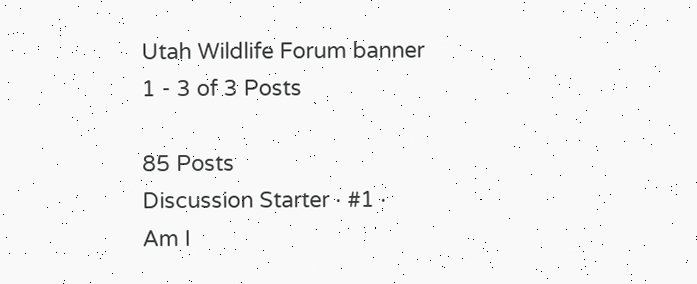Utah Wildlife Forum banner
1 - 3 of 3 Posts

85 Posts
Discussion Starter · #1 ·
Am I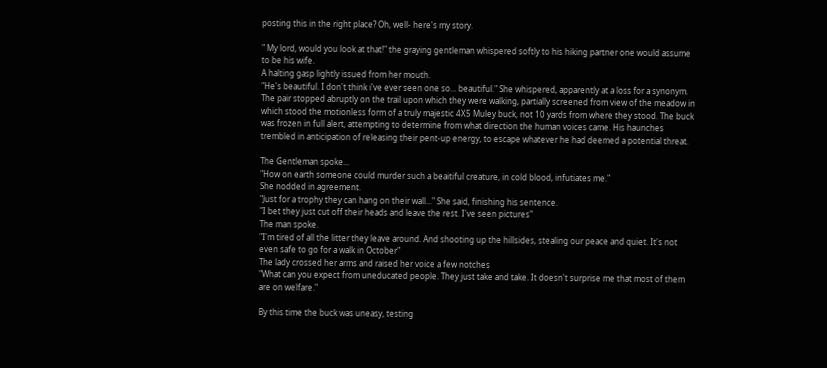posting this in the right place? Oh, well- here's my story.

" My lord, would you look at that!" the graying gentleman whispered softly to his hiking partner one would assume to be his wife.
A halting gasp lightly issued from her mouth.
"He's beautiful. I don't think i've ever seen one so... beautiful." She whispered, apparently at a loss for a synonym.
The pair stopped abruptly on the trail upon which they were walking, partially screened from view of the meadow in which stood the motionless form of a truly majestic 4X5 Muley buck, not 10 yards from where they stood. The buck was frozen in full alert, attempting to determine from what direction the human voices came. His haunches trembled in anticipation of releasing their pent-up energy, to escape whatever he had deemed a potential threat.

The Gentleman spoke...
"How on earth someone could murder such a beaitiful creature, in cold blood, infutiates me."
She nodded in agreement.
"Just for a trophy they can hang on their wall..." She said, finishing his sentence.
"I bet they just cut off their heads and leave the rest. I've seen pictures"
The man spoke.
"I'm tired of all the litter they leave around. And shooting up the hillsides, stealing our peace and quiet. It's not even safe to go for a walk in October"
The lady crossed her arms and raised her voice a few notches
"What can you expect from uneducated people. They just take and take. It doesn't surprise me that most of them are on welfare."

By this time the buck was uneasy, testing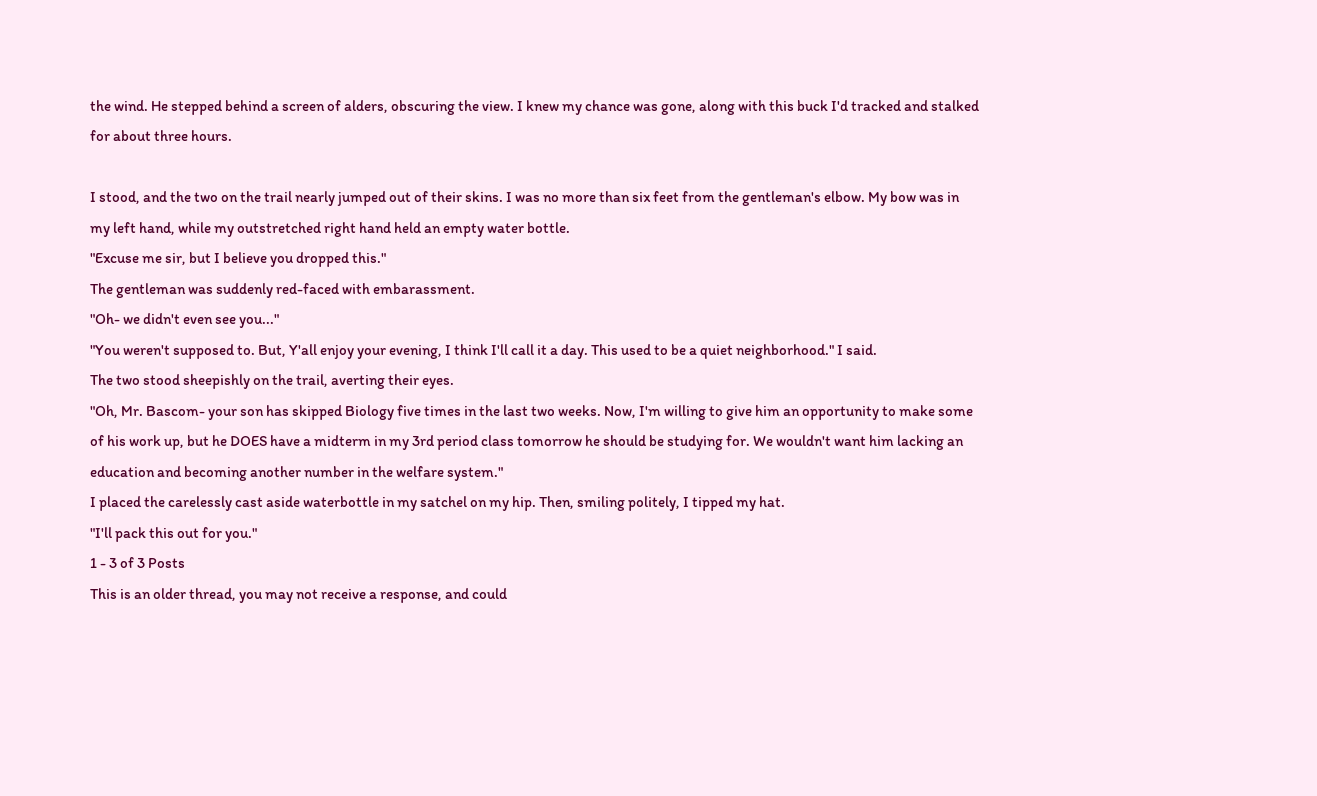the wind. He stepped behind a screen of alders, obscuring the view. I knew my chance was gone, along with this buck I'd tracked and stalked for about three hours.

I stood, and the two on the trail nearly jumped out of their skins. I was no more than six feet from the gentleman's elbow. My bow was in my left hand, while my outstretched right hand held an empty water bottle.
"Excuse me sir, but I believe you dropped this."
The gentleman was suddenly red-faced with embarassment.
"Oh- we didn't even see you..."
"You weren't supposed to. But, Y'all enjoy your evening, I think I'll call it a day. This used to be a quiet neighborhood." I said.
The two stood sheepishly on the trail, averting their eyes.
"Oh, Mr. Bascom- your son has skipped Biology five times in the last two weeks. Now, I'm willing to give him an opportunity to make some of his work up, but he DOES have a midterm in my 3rd period class tomorrow he should be studying for. We wouldn't want him lacking an education and becoming another number in the welfare system."
I placed the carelessly cast aside waterbottle in my satchel on my hip. Then, smiling politely, I tipped my hat.
"I'll pack this out for you."
1 - 3 of 3 Posts
This is an older thread, you may not receive a response, and could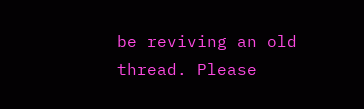be reviving an old thread. Please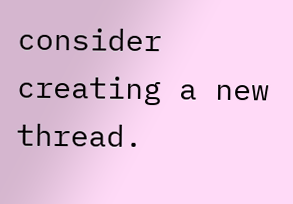consider creating a new thread.